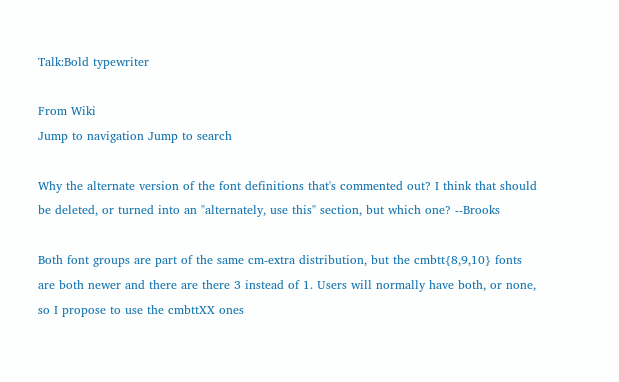Talk:Bold typewriter

From Wiki
Jump to navigation Jump to search

Why the alternate version of the font definitions that's commented out? I think that should be deleted, or turned into an "alternately, use this" section, but which one? --Brooks

Both font groups are part of the same cm-extra distribution, but the cmbtt{8,9,10} fonts are both newer and there are there 3 instead of 1. Users will normally have both, or none, so I propose to use the cmbttXX ones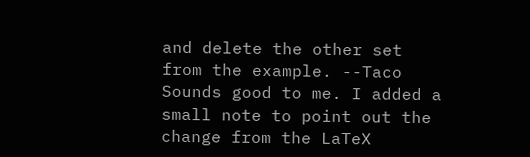and delete the other set from the example. --Taco
Sounds good to me. I added a small note to point out the change from the LaTeX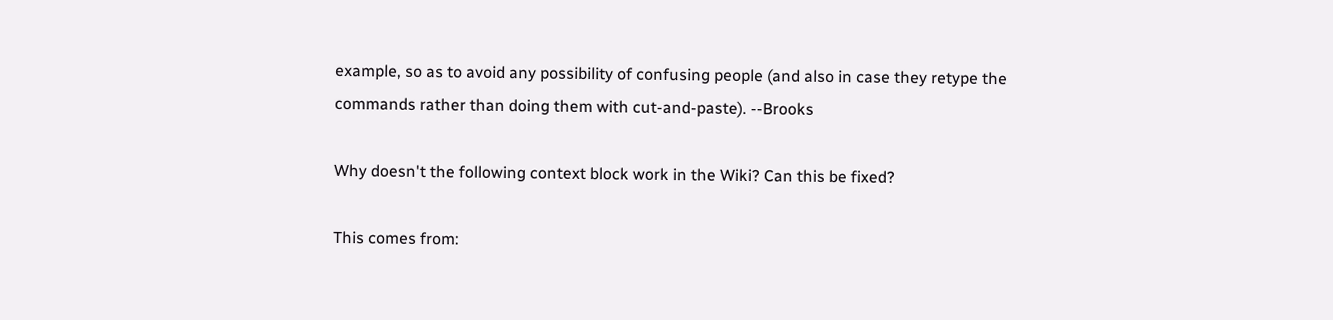example, so as to avoid any possibility of confusing people (and also in case they retype the commands rather than doing them with cut-and-paste). --Brooks

Why doesn't the following context block work in the Wiki? Can this be fixed?

This comes from: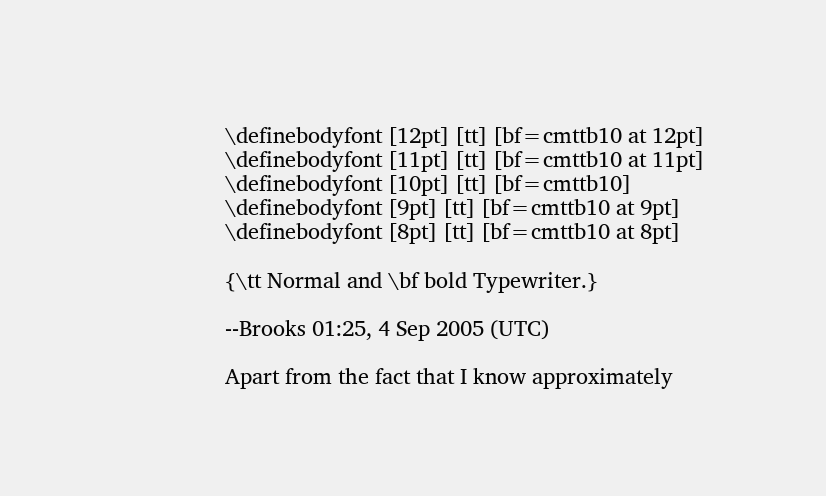\definebodyfont [12pt] [tt] [bf=cmttb10 at 12pt]
\definebodyfont [11pt] [tt] [bf=cmttb10 at 11pt]
\definebodyfont [10pt] [tt] [bf=cmttb10]
\definebodyfont [9pt] [tt] [bf=cmttb10 at 9pt]
\definebodyfont [8pt] [tt] [bf=cmttb10 at 8pt]

{\tt Normal and \bf bold Typewriter.}

--Brooks 01:25, 4 Sep 2005 (UTC)

Apart from the fact that I know approximately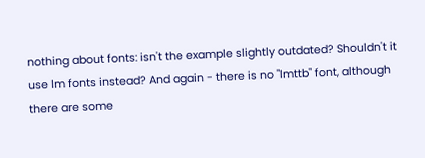nothing about fonts: isn't the example slightly outdated? Shouldn't it use lm fonts instead? And again - there is no "lmttb" font, although there are some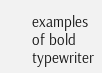examples of bold typewriter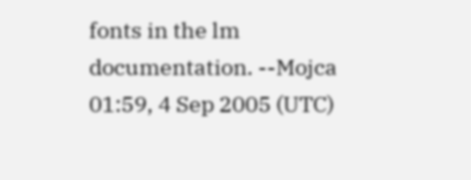fonts in the lm documentation. --Mojca 01:59, 4 Sep 2005 (UTC)